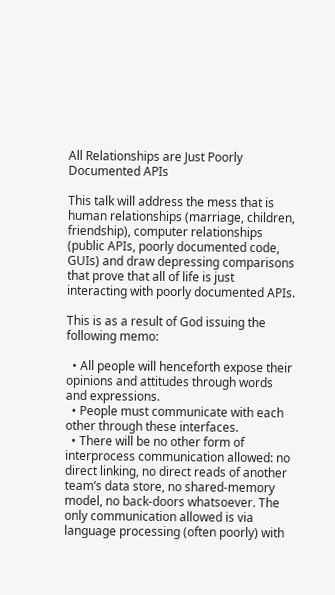All Relationships are Just Poorly Documented APIs

This talk will address the mess that is human relationships (marriage, children, friendship), computer relationships (public APIs, poorly documented code, GUIs) and draw depressing comparisons that prove that all of life is just interacting with poorly documented APIs.

This is as a result of God issuing the following memo:

  • All people will henceforth expose their opinions and attitudes through words and expressions.
  • People must communicate with each other through these interfaces.
  • There will be no other form of interprocess communication allowed: no direct linking, no direct reads of another team’s data store, no shared-memory model, no back-doors whatsoever. The only communication allowed is via language processing (often poorly) with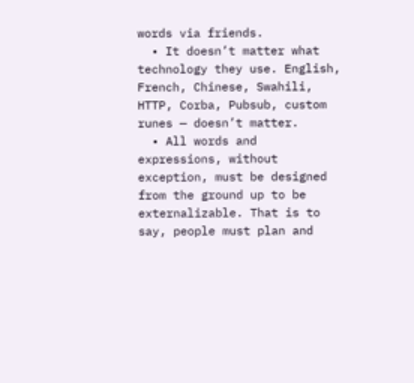words via friends.
  • It doesn’t matter what technology they use. English, French, Chinese, Swahili, HTTP, Corba, Pubsub, custom runes — doesn’t matter.
  • All words and expressions, without exception, must be designed from the ground up to be externalizable. That is to say, people must plan and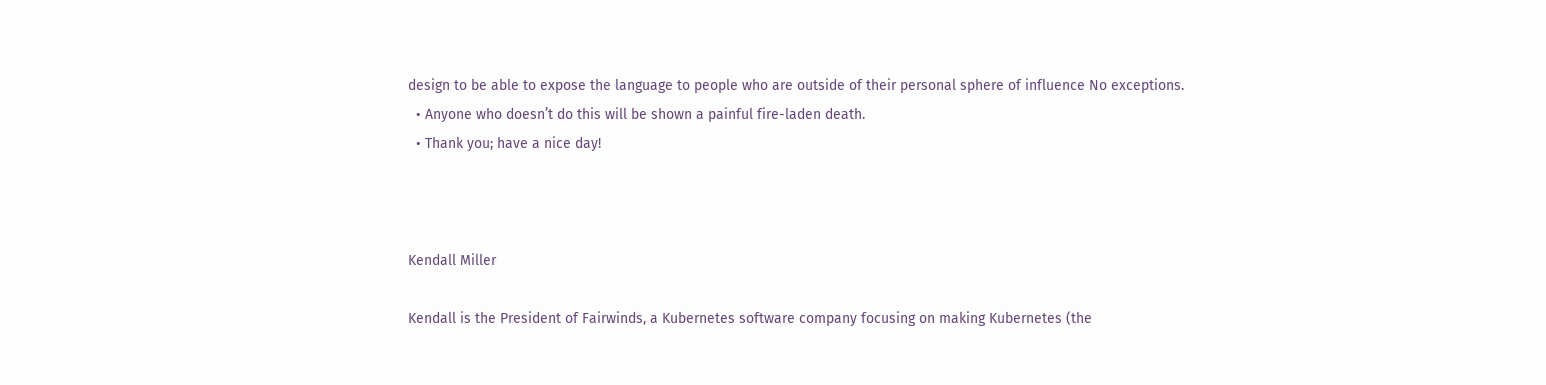design to be able to expose the language to people who are outside of their personal sphere of influence No exceptions.
  • Anyone who doesn’t do this will be shown a painful fire-laden death.
  • Thank you; have a nice day!



Kendall Miller

Kendall is the President of Fairwinds, a Kubernetes software company focusing on making Kubernetes (the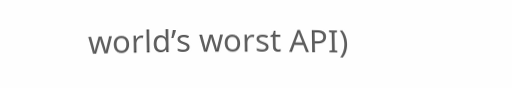world’s worst API)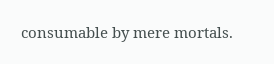consumable by mere mortals.